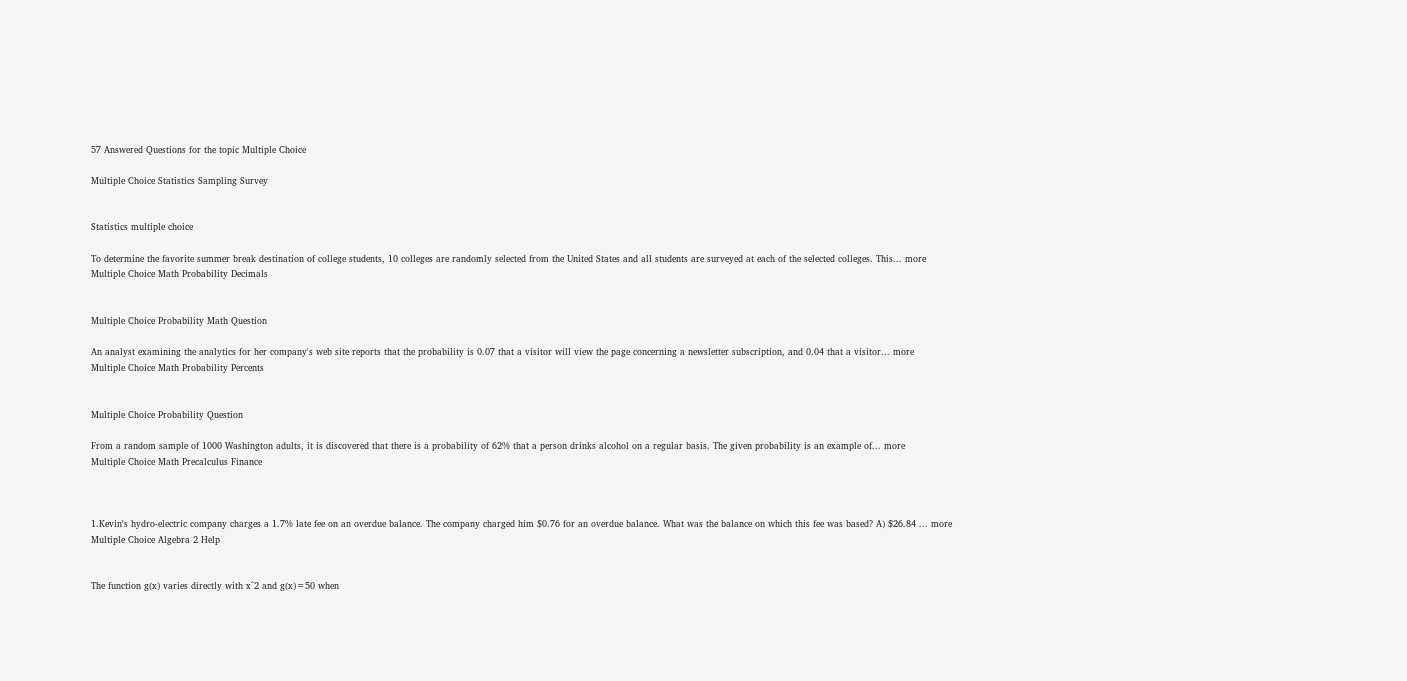57 Answered Questions for the topic Multiple Choice

Multiple Choice Statistics Sampling Survey


Statistics multiple choice

To determine the favorite summer break destination of college students, 10 colleges are randomly selected from the United States and all students are surveyed at each of the selected colleges. This... more
Multiple Choice Math Probability Decimals


Multiple Choice Probability Math Question

An analyst examining the analytics for her company's web site reports that the probability is 0.07 that a visitor will view the page concerning a newsletter subscription, and 0.04 that a visitor... more
Multiple Choice Math Probability Percents


Multiple Choice Probability Question

From a random sample of 1000 Washington adults, it is discovered that there is a probability of 62% that a person drinks alcohol on a regular basis. The given probability is an example of... more
Multiple Choice Math Precalculus Finance



1.Kevin's hydro-electric company charges a 1.7% late fee on an overdue balance. The company charged him $0.76 for an overdue balance. What was the balance on which this fee was based? A) $26.84 ... more
Multiple Choice Algebra 2 Help


The function g(x) varies directly with x^2 and g(x)=50 when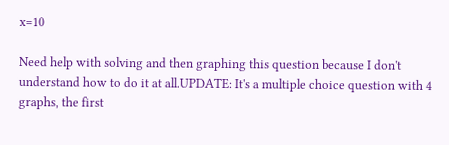x=10

Need help with solving and then graphing this question because I don't understand how to do it at all.UPDATE: It's a multiple choice question with 4 graphs, the first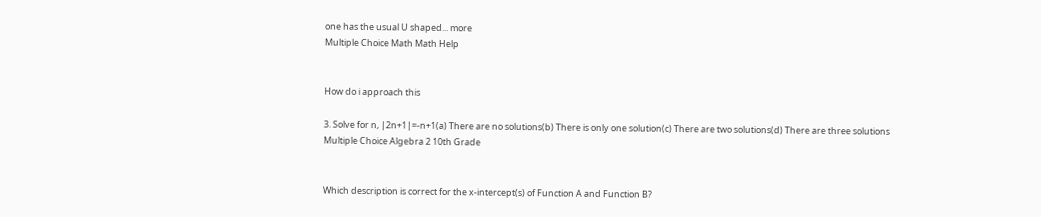one has the usual U shaped... more
Multiple Choice Math Math Help


How do i approach this

3. Solve for n, |2n+1|=-n+1(a) There are no solutions(b) There is only one solution(c) There are two solutions(d) There are three solutions
Multiple Choice Algebra 2 10th Grade


Which description is correct for the x-intercept(s) of Function A and Function B?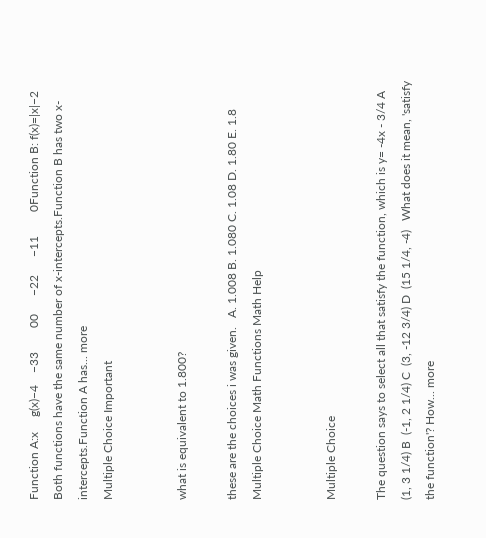Function A:x     g(x)−4    −33        00      −22      −11        0Function B: f(x)=|x|−2     Both functions have the same number of x-intercepts.Function B has two x-intercepts.Function A has... more
Multiple Choice Important


what is equivalent to 1.800?

these are the choices i was given.   A. 1.008 B. 1.080 C. 1.08 D. 1.80 E. 1.8
Multiple Choice Math Functions Math Help


Multiple Choice

The question says to select all that satisfy the function, which is y= -4x - 3/4 A  (1, 3 1/4) B  (-1, 2 1/4) C  (3, -12 3/4) D  (15 1/4, -4)   What does it mean, 'satisfy the function'? How... more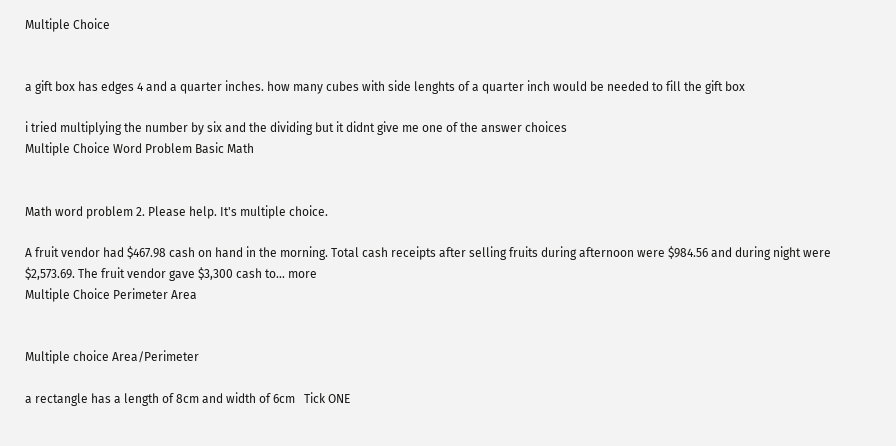Multiple Choice


a gift box has edges 4 and a quarter inches. how many cubes with side lenghts of a quarter inch would be needed to fill the gift box

i tried multiplying the number by six and the dividing but it didnt give me one of the answer choices
Multiple Choice Word Problem Basic Math


Math word problem 2. Please help. It's multiple choice.

A fruit vendor had $467.98 cash on hand in the morning. Total cash receipts after selling fruits during afternoon were $984.56 and during night were $2,573.69. The fruit vendor gave $3,300 cash to... more
Multiple Choice Perimeter Area


Multiple choice Area/Perimeter

a rectangle has a length of 8cm and width of 6cm   Tick ONE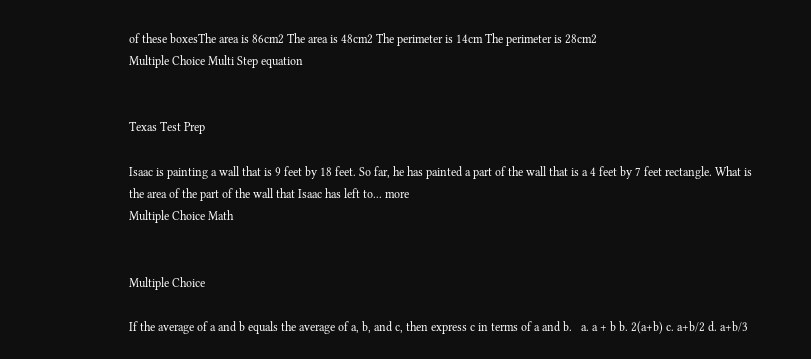of these boxesThe area is 86cm2 The area is 48cm2 The perimeter is 14cm The perimeter is 28cm2
Multiple Choice Multi Step equation


Texas Test Prep

Isaac is painting a wall that is 9 feet by 18 feet. So far, he has painted a part of the wall that is a 4 feet by 7 feet rectangle. What is the area of the part of the wall that Isaac has left to... more
Multiple Choice Math


Multiple Choice

If the average of a and b equals the average of a, b, and c, then express c in terms of a and b.   a. a + b b. 2(a+b) c. a+b/2 d. a+b/3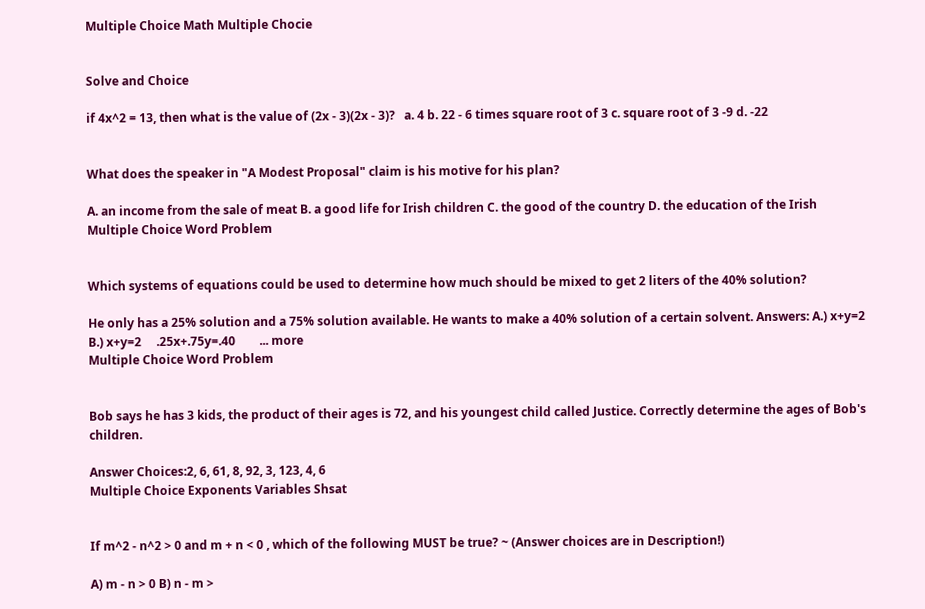Multiple Choice Math Multiple Chocie


Solve and Choice

if 4x^2 = 13, then what is the value of (2x - 3)(2x - 3)?   a. 4 b. 22 - 6 times square root of 3 c. square root of 3 -9 d. -22


What does the speaker in "A Modest Proposal" claim is his motive for his plan?

A. an income from the sale of meat B. a good life for Irish children C. the good of the country D. the education of the Irish
Multiple Choice Word Problem


Which systems of equations could be used to determine how much should be mixed to get 2 liters of the 40% solution?

He only has a 25% solution and a 75% solution available. He wants to make a 40% solution of a certain solvent. Answers: A.) x+y=2                             B.) x+y=2     .25x+.75y=.40        ... more
Multiple Choice Word Problem


Bob says he has 3 kids, the product of their ages is 72, and his youngest child called Justice. Correctly determine the ages of Bob's children.

Answer Choices:2, 6, 61, 8, 92, 3, 123, 4, 6
Multiple Choice Exponents Variables Shsat


If m^2 - n^2 > 0 and m + n < 0 , which of the following MUST be true? ~ (Answer choices are in Description!)

A) m - n > 0 B) n - m >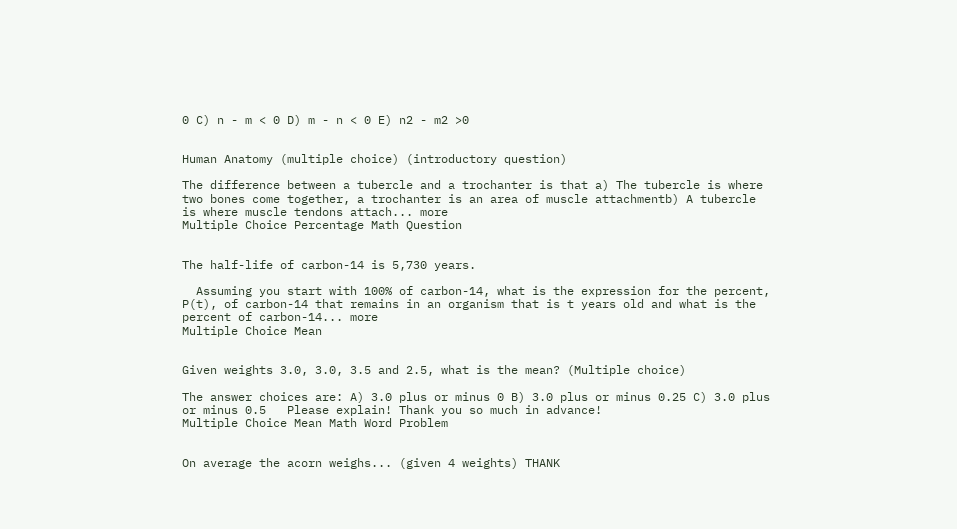0 C) n - m < 0 D) m - n < 0 E) n2 - m2 >0


Human Anatomy (multiple choice) (introductory question)

The difference between a tubercle and a trochanter is that a) The tubercle is where two bones come together, a trochanter is an area of muscle attachmentb) A tubercle is where muscle tendons attach... more
Multiple Choice Percentage Math Question


The half-life of carbon-14 is 5,730 years.

  Assuming you start with 100% of carbon-14, what is the expression for the percent, P(t), of carbon-14 that remains in an organism that is t years old and what is the percent of carbon-14... more
Multiple Choice Mean


Given weights 3.0, 3.0, 3.5 and 2.5, what is the mean? (Multiple choice)

The answer choices are: A) 3.0 plus or minus 0 B) 3.0 plus or minus 0.25 C) 3.0 plus or minus 0.5   Please explain! Thank you so much in advance!
Multiple Choice Mean Math Word Problem


On average the acorn weighs... (given 4 weights) THANK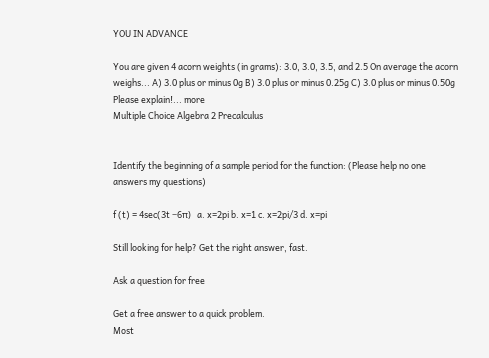YOU IN ADVANCE

You are given 4 acorn weights (in grams): 3.0, 3.0, 3.5, and 2.5 On average the acorn weighs... A) 3.0 plus or minus 0g B) 3.0 plus or minus 0.25g C) 3.0 plus or minus 0.50g   Please explain!... more
Multiple Choice Algebra 2 Precalculus


Identify the beginning of a sample period for the function: (Please help no one answers my questions)

f (t) = 4sec(3t −6π)   a. x=2pi b. x=1 c. x=2pi/3 d. x=pi

Still looking for help? Get the right answer, fast.

Ask a question for free

Get a free answer to a quick problem.
Most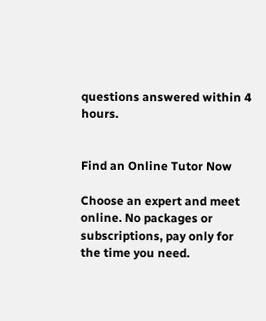questions answered within 4 hours.


Find an Online Tutor Now

Choose an expert and meet online. No packages or subscriptions, pay only for the time you need.